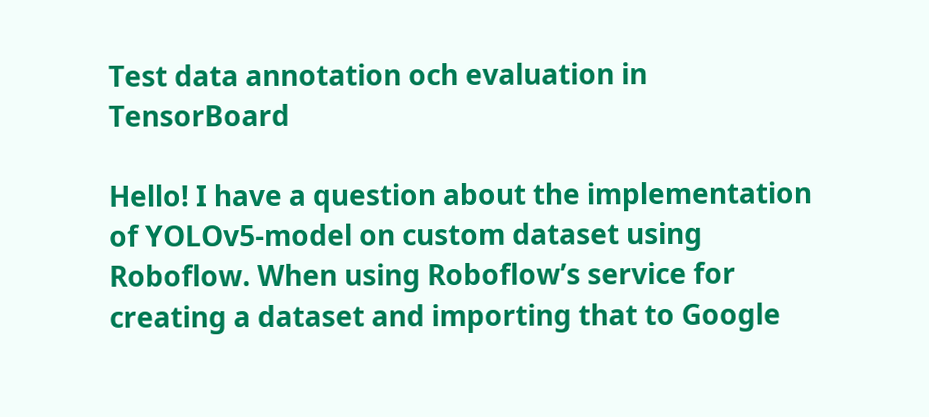Test data annotation och evaluation in TensorBoard

Hello! I have a question about the implementation of YOLOv5-model on custom dataset using Roboflow. When using Roboflow’s service for creating a dataset and importing that to Google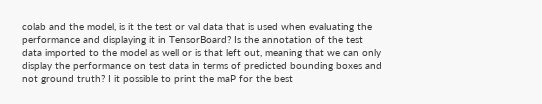colab and the model, is it the test or val data that is used when evaluating the performance and displaying it in TensorBoard? Is the annotation of the test data imported to the model as well or is that left out, meaning that we can only display the performance on test data in terms of predicted bounding boxes and not ground truth? I it possible to print the maP for the best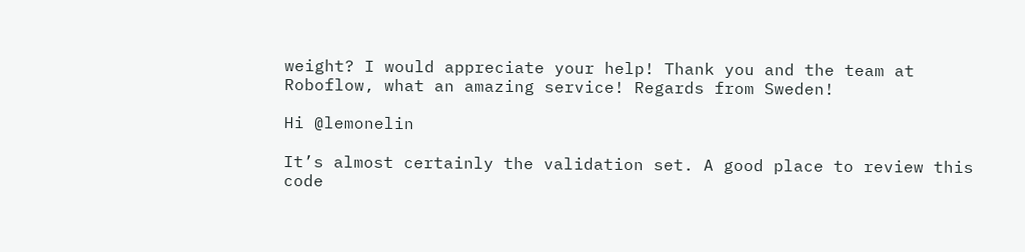weight? I would appreciate your help! Thank you and the team at Roboflow, what an amazing service! Regards from Sweden!

Hi @lemonelin

It’s almost certainly the validation set. A good place to review this code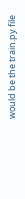would be the train.py file